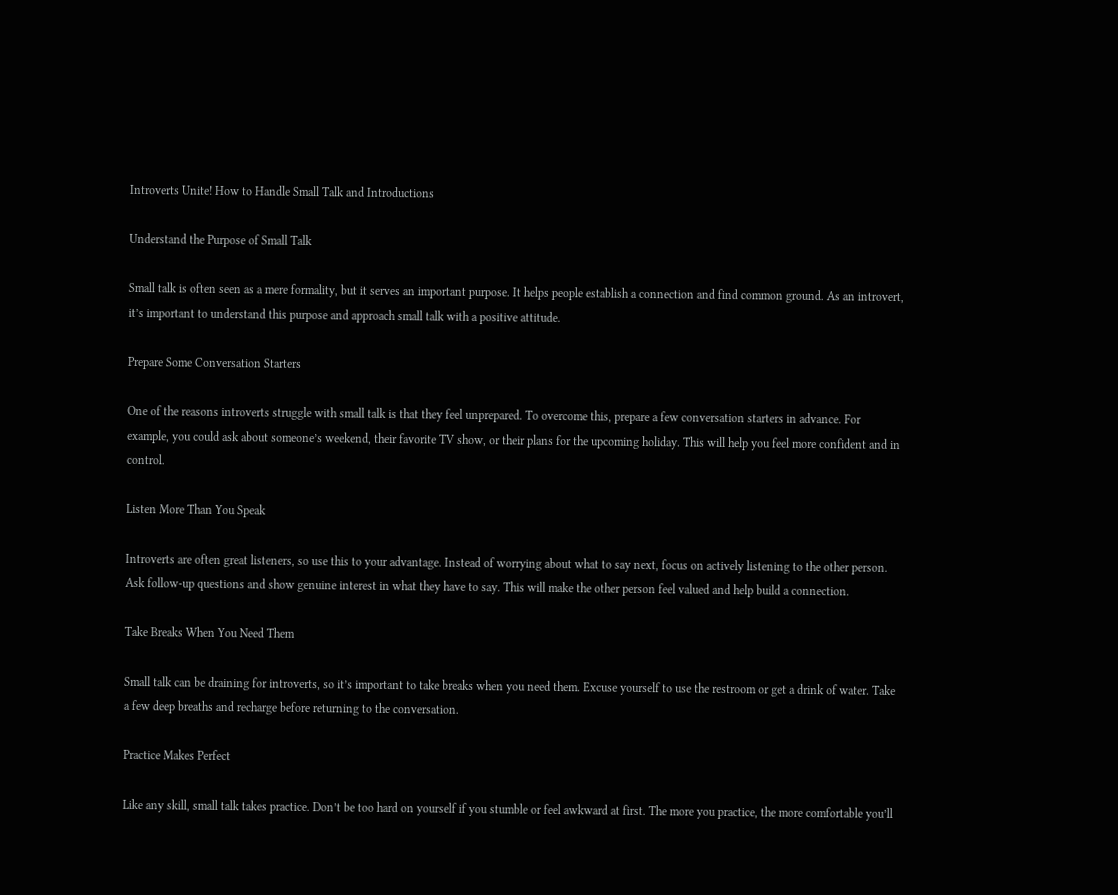Introverts Unite! How to Handle Small Talk and Introductions

Understand the Purpose of Small Talk

Small talk is often seen as a mere formality, but it serves an important purpose. It helps people establish a connection and find common ground. As an introvert, it’s important to understand this purpose and approach small talk with a positive attitude.

Prepare Some Conversation Starters

One of the reasons introverts struggle with small talk is that they feel unprepared. To overcome this, prepare a few conversation starters in advance. For example, you could ask about someone’s weekend, their favorite TV show, or their plans for the upcoming holiday. This will help you feel more confident and in control.

Listen More Than You Speak

Introverts are often great listeners, so use this to your advantage. Instead of worrying about what to say next, focus on actively listening to the other person. Ask follow-up questions and show genuine interest in what they have to say. This will make the other person feel valued and help build a connection.

Take Breaks When You Need Them

Small talk can be draining for introverts, so it’s important to take breaks when you need them. Excuse yourself to use the restroom or get a drink of water. Take a few deep breaths and recharge before returning to the conversation.

Practice Makes Perfect

Like any skill, small talk takes practice. Don’t be too hard on yourself if you stumble or feel awkward at first. The more you practice, the more comfortable you’ll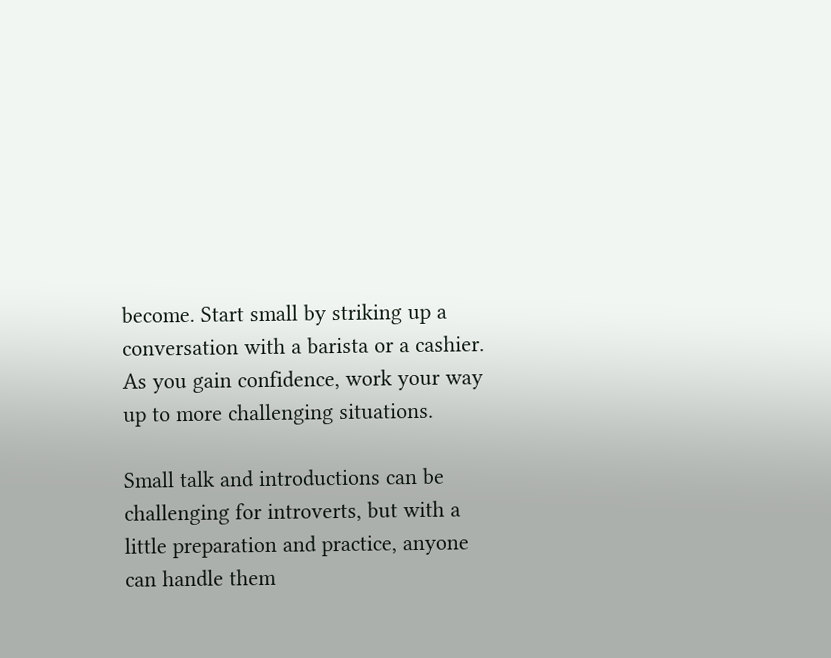become. Start small by striking up a conversation with a barista or a cashier. As you gain confidence, work your way up to more challenging situations.

Small talk and introductions can be challenging for introverts, but with a little preparation and practice, anyone can handle them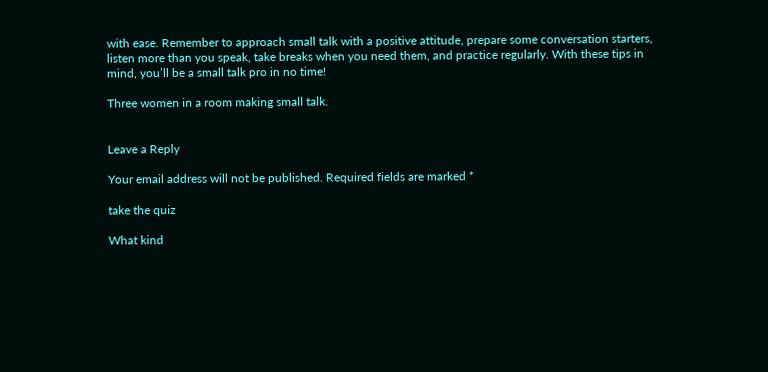with ease. Remember to approach small talk with a positive attitude, prepare some conversation starters, listen more than you speak, take breaks when you need them, and practice regularly. With these tips in mind, you’ll be a small talk pro in no time!

Three women in a room making small talk.


Leave a Reply

Your email address will not be published. Required fields are marked *

take the quiz

What kind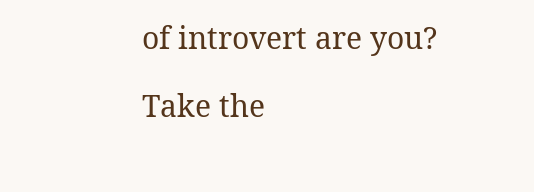of introvert are you?

Take the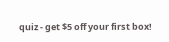quiz - get $5 off your first box!